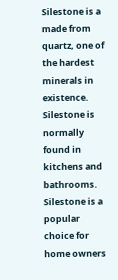Silestone is a made from quartz, one of the hardest minerals in existence. Silestone is normally found in kitchens and bathrooms. Silestone is a popular choice for home owners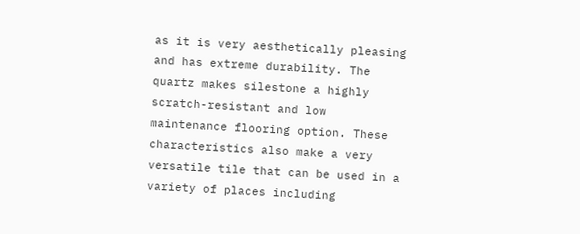as it is very aesthetically pleasing and has extreme durability. The quartz makes silestone a highly scratch-resistant and low maintenance flooring option. These characteristics also make a very versatile tile that can be used in a variety of places including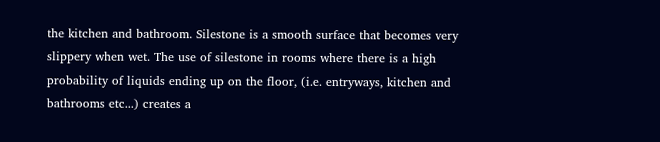the kitchen and bathroom. Silestone is a smooth surface that becomes very slippery when wet. The use of silestone in rooms where there is a high probability of liquids ending up on the floor, (i.e. entryways, kitchen and bathrooms etc...) creates a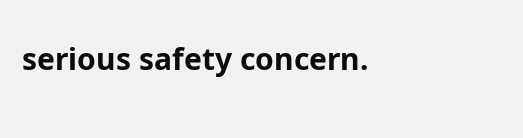serious safety concern.